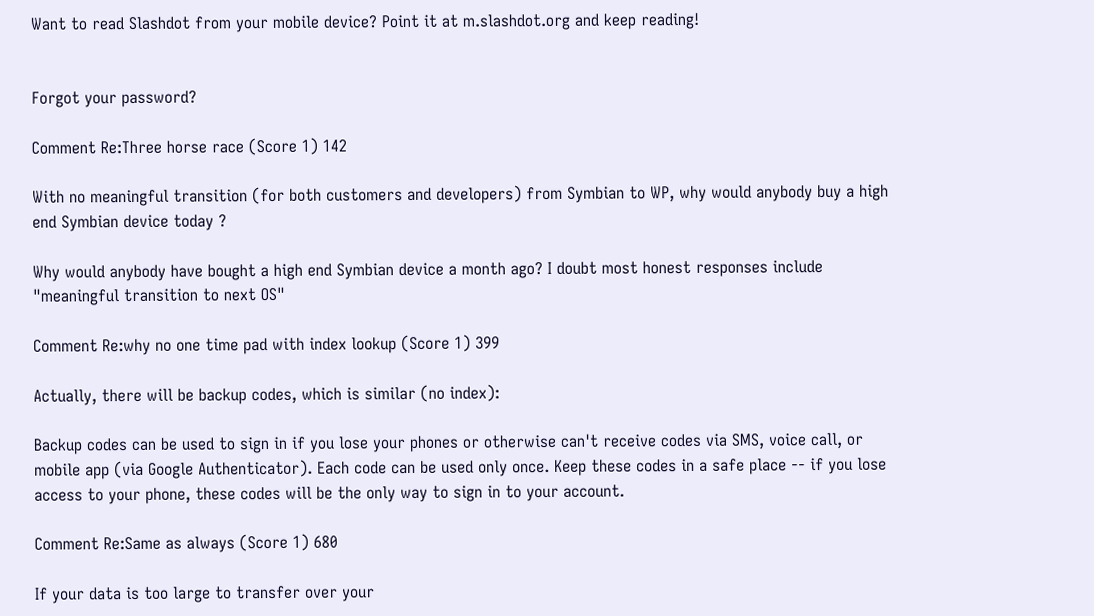Want to read Slashdot from your mobile device? Point it at m.slashdot.org and keep reading!


Forgot your password?

Comment Re:Three horse race (Score 1) 142

With no meaningful transition (for both customers and developers) from Symbian to WP, why would anybody buy a high end Symbian device today ?

Why would anybody have bought a high end Symbian device a month ago? I doubt most honest responses include "meaningful transition to next OS"

Comment Re:why no one time pad with index lookup (Score 1) 399

Actually, there will be backup codes, which is similar (no index):

Backup codes can be used to sign in if you lose your phones or otherwise can't receive codes via SMS, voice call, or mobile app (via Google Authenticator). Each code can be used only once. Keep these codes in a safe place -- if you lose access to your phone, these codes will be the only way to sign in to your account.

Comment Re:Same as always (Score 1) 680

If your data is too large to transfer over your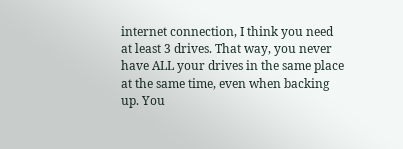internet connection, I think you need at least 3 drives. That way, you never have ALL your drives in the same place at the same time, even when backing up. You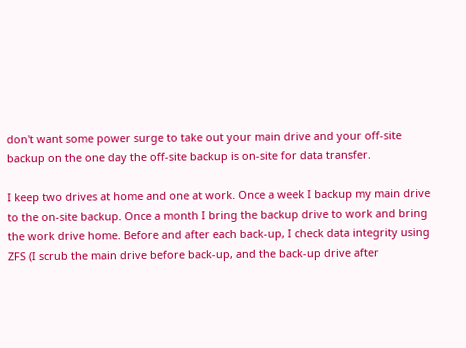don't want some power surge to take out your main drive and your off-site backup on the one day the off-site backup is on-site for data transfer.

I keep two drives at home and one at work. Once a week I backup my main drive to the on-site backup. Once a month I bring the backup drive to work and bring the work drive home. Before and after each back-up, I check data integrity using ZFS (I scrub the main drive before back-up, and the back-up drive after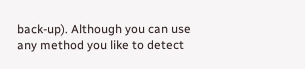back-up). Although you can use any method you like to detect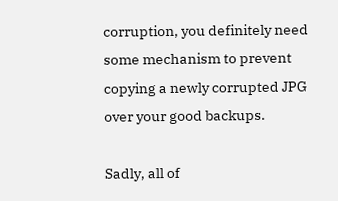corruption, you definitely need some mechanism to prevent copying a newly corrupted JPG over your good backups.

Sadly, all of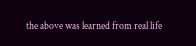the above was learned from real life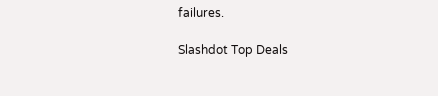failures.

Slashdot Top Deals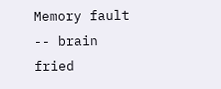Memory fault -- brain fried